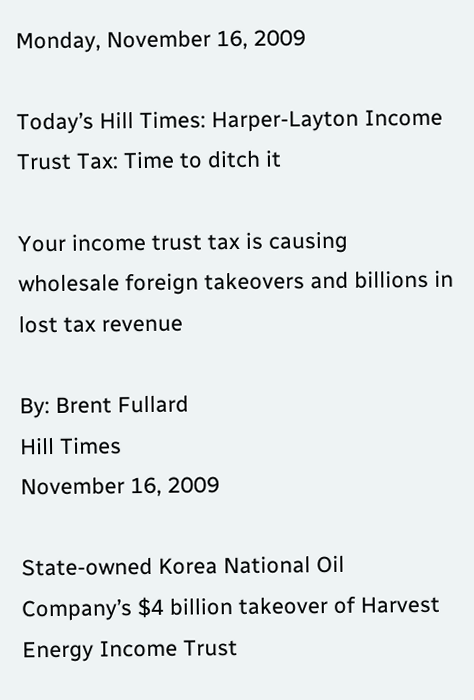Monday, November 16, 2009

Today’s Hill Times: Harper-Layton Income Trust Tax: Time to ditch it

Your income trust tax is causing wholesale foreign takeovers and billions in lost tax revenue

By: Brent Fullard
Hill Times
November 16, 2009

State-owned Korea National Oil Company’s $4 billion takeover of Harvest Energy Income Trust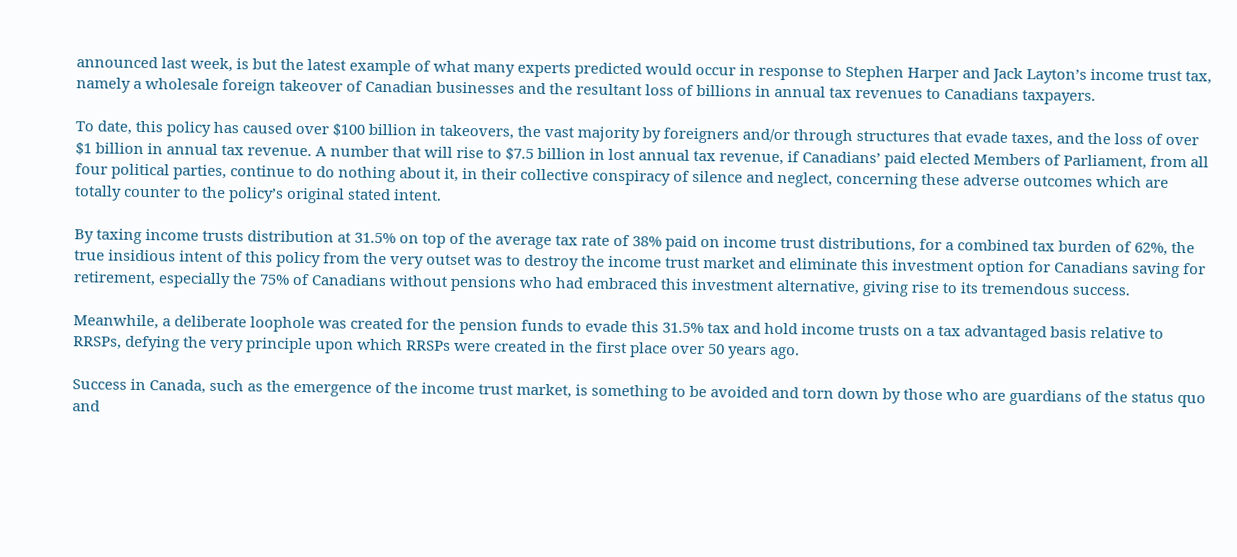announced last week, is but the latest example of what many experts predicted would occur in response to Stephen Harper and Jack Layton’s income trust tax, namely a wholesale foreign takeover of Canadian businesses and the resultant loss of billions in annual tax revenues to Canadians taxpayers.

To date, this policy has caused over $100 billion in takeovers, the vast majority by foreigners and/or through structures that evade taxes, and the loss of over $1 billion in annual tax revenue. A number that will rise to $7.5 billion in lost annual tax revenue, if Canadians’ paid elected Members of Parliament, from all four political parties, continue to do nothing about it, in their collective conspiracy of silence and neglect, concerning these adverse outcomes which are totally counter to the policy’s original stated intent.

By taxing income trusts distribution at 31.5% on top of the average tax rate of 38% paid on income trust distributions, for a combined tax burden of 62%, the true insidious intent of this policy from the very outset was to destroy the income trust market and eliminate this investment option for Canadians saving for retirement, especially the 75% of Canadians without pensions who had embraced this investment alternative, giving rise to its tremendous success.

Meanwhile, a deliberate loophole was created for the pension funds to evade this 31.5% tax and hold income trusts on a tax advantaged basis relative to RRSPs, defying the very principle upon which RRSPs were created in the first place over 50 years ago.

Success in Canada, such as the emergence of the income trust market, is something to be avoided and torn down by those who are guardians of the status quo and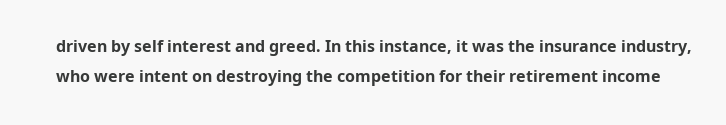driven by self interest and greed. In this instance, it was the insurance industry, who were intent on destroying the competition for their retirement income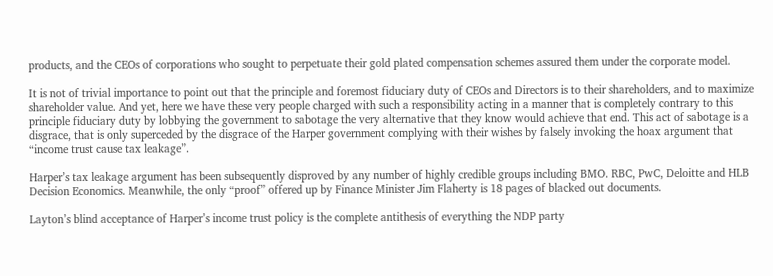products, and the CEOs of corporations who sought to perpetuate their gold plated compensation schemes assured them under the corporate model.

It is not of trivial importance to point out that the principle and foremost fiduciary duty of CEOs and Directors is to their shareholders, and to maximize shareholder value. And yet, here we have these very people charged with such a responsibility acting in a manner that is completely contrary to this principle fiduciary duty by lobbying the government to sabotage the very alternative that they know would achieve that end. This act of sabotage is a disgrace, that is only superceded by the disgrace of the Harper government complying with their wishes by falsely invoking the hoax argument that “income trust cause tax leakage”.

Harper’s tax leakage argument has been subsequently disproved by any number of highly credible groups including BMO. RBC, PwC, Deloitte and HLB Decision Economics. Meanwhile, the only “proof” offered up by Finance Minister Jim Flaherty is 18 pages of blacked out documents.

Layton’s blind acceptance of Harper’s income trust policy is the complete antithesis of everything the NDP party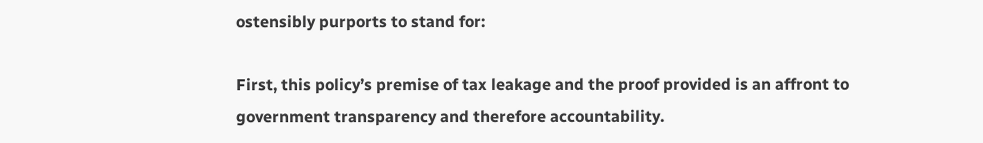ostensibly purports to stand for:

First, this policy’s premise of tax leakage and the proof provided is an affront to government transparency and therefore accountability.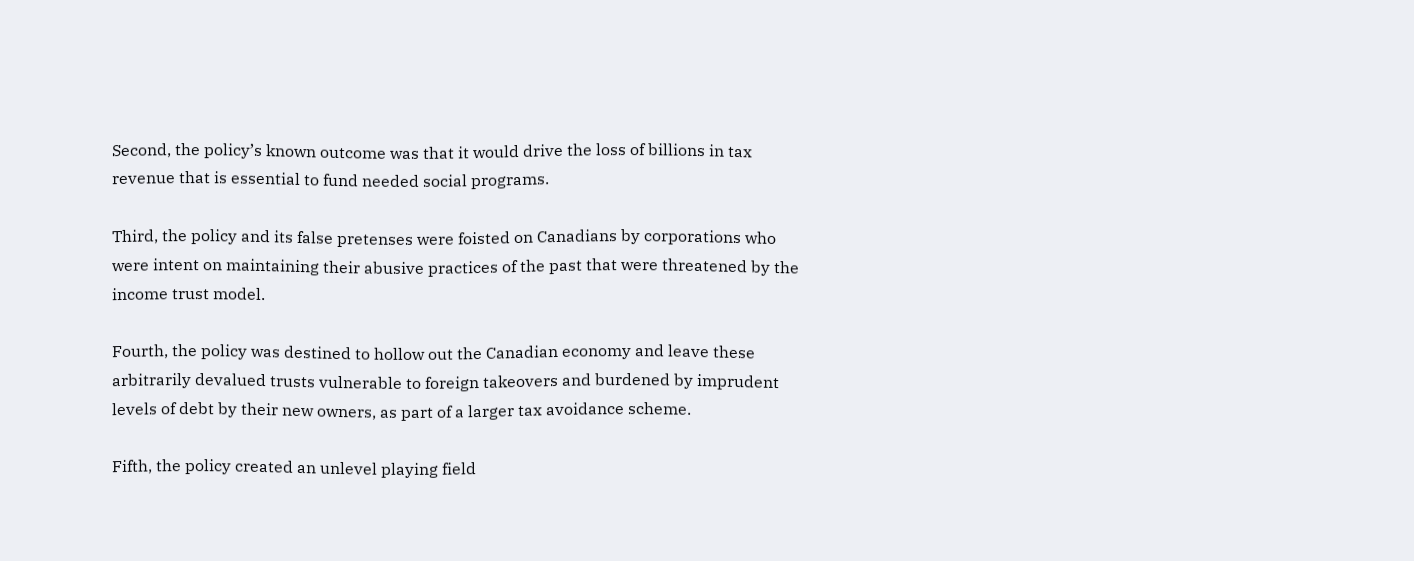Second, the policy’s known outcome was that it would drive the loss of billions in tax revenue that is essential to fund needed social programs.

Third, the policy and its false pretenses were foisted on Canadians by corporations who were intent on maintaining their abusive practices of the past that were threatened by the income trust model.

Fourth, the policy was destined to hollow out the Canadian economy and leave these arbitrarily devalued trusts vulnerable to foreign takeovers and burdened by imprudent levels of debt by their new owners, as part of a larger tax avoidance scheme.

Fifth, the policy created an unlevel playing field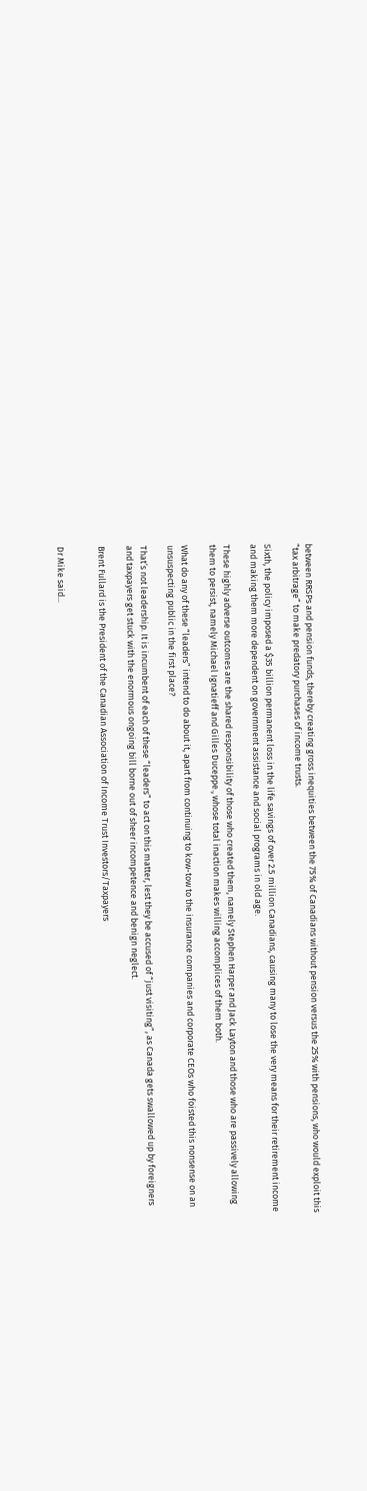between RRSPs and pension funds, thereby creating gross inequities between the 75% of Canadians without pension versus the 25% with pensions, who would exploit this “tax arbitrage” to make predatory purchases of income trusts.

Sixth, the policy imposed a $35 billion permanent loss in the life savings of over 2.5 million Canadians, causing many to lose the very means for their retirement income and making them more dependent on government assistance and social programs in old age.

These highly adverse outcomes are the shared responsibility of those who created them, namely Stephen Harper and Jack Layton and those who are passively allowing them to persist, namely Michael Ignatieff and Gilles Duceppe., whose total inaction makes willing accomplices of them both.

What do any of these “leaders” intend to do about it, apart from continuing to kow-tow to the insurance companies and corporate CEOs who foisted this nonsense on an unsuspecting public in the first place?

That’s not leadership. It is incumbent of each of these “leaders” to act on this matter, lest they be accused of “just visiting”, as Canada gets swallowed up by foreigners and taxpayers get stuck with the enormous ongoing bill borne out of sheer incompetence and benign neglect.

Brent Fullard is the President of the Canadian Association of Income Trust Investors/Taxpayers


Dr Mike said...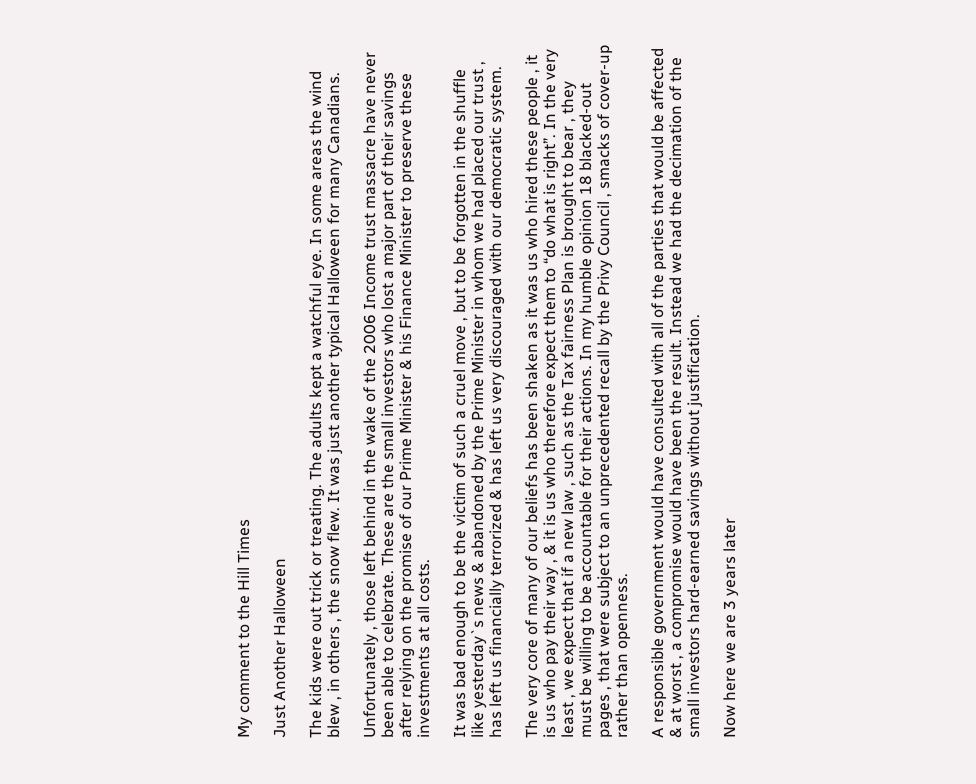My comment to the Hill Times

Just Another Halloween

The kids were out trick or treating. The adults kept a watchful eye. In some areas the wind blew , in others , the snow flew. It was just another typical Halloween for many Canadians.

Unfortunately , those left behind in the wake of the 2006 Income trust massacre have never been able to celebrate. These are the small investors who lost a major part of their savings after relying on the promise of our Prime Minister & his Finance Minister to preserve these investments at all costs.

It was bad enough to be the victim of such a cruel move , but to be forgotten in the shuffle like yesterday`s news & abandoned by the Prime Minister in whom we had placed our trust , has left us financially terrorized & has left us very discouraged with our democratic system.

The very core of many of our beliefs has been shaken as it was us who hired these people , it is us who pay their way , & it is us who therefore expect them to “do what is right”. In the very least , we expect that if a new law , such as the Tax fairness Plan is brought to bear , they must be willing to be accountable for their actions. In my humble opinion 18 blacked-out pages , that were subject to an unprecedented recall by the Privy Council , smacks of cover-up rather than openness.

A responsible government would have consulted with all of the parties that would be affected & at worst , a compromise would have been the result. Instead we had the decimation of the small investors hard-earned savings without justification.

Now here we are 3 years later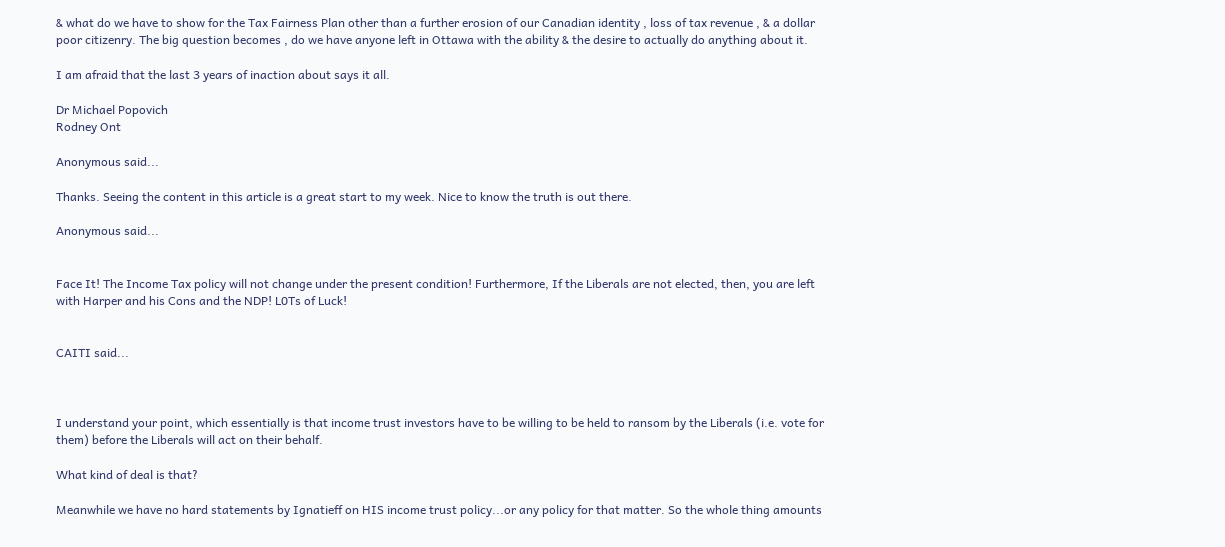& what do we have to show for the Tax Fairness Plan other than a further erosion of our Canadian identity , loss of tax revenue , & a dollar poor citizenry. The big question becomes , do we have anyone left in Ottawa with the ability & the desire to actually do anything about it.

I am afraid that the last 3 years of inaction about says it all.

Dr Michael Popovich
Rodney Ont

Anonymous said...

Thanks. Seeing the content in this article is a great start to my week. Nice to know the truth is out there.

Anonymous said...


Face It! The Income Tax policy will not change under the present condition! Furthermore, If the Liberals are not elected, then, you are left with Harper and his Cons and the NDP! L0Ts of Luck!


CAITI said...



I understand your point, which essentially is that income trust investors have to be willing to be held to ransom by the Liberals (i.e. vote for them) before the Liberals will act on their behalf.

What kind of deal is that?

Meanwhile we have no hard statements by Ignatieff on HIS income trust policy...or any policy for that matter. So the whole thing amounts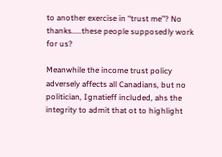to another exercise in “trust me”? No thanks.....these people supposedly work for us?

Meanwhile the income trust policy adversely affects all Canadians, but no politician, Ignatieff included, ahs the integrity to admit that ot to highlight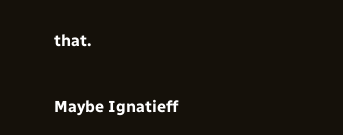that.

Maybe Ignatieff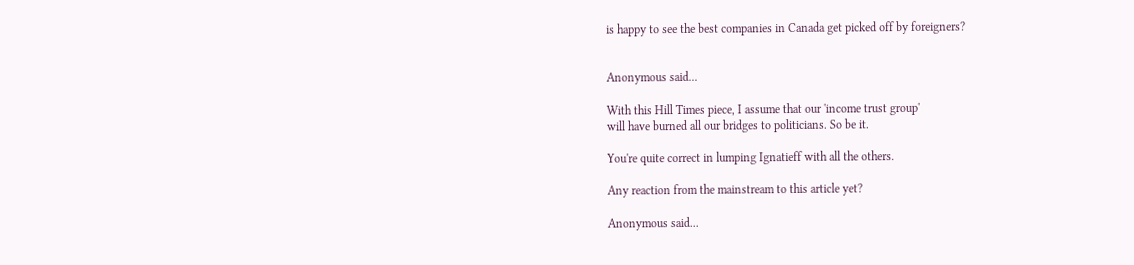is happy to see the best companies in Canada get picked off by foreigners?


Anonymous said...

With this Hill Times piece, I assume that our 'income trust group'
will have burned all our bridges to politicians. So be it.

You're quite correct in lumping Ignatieff with all the others.

Any reaction from the mainstream to this article yet?

Anonymous said...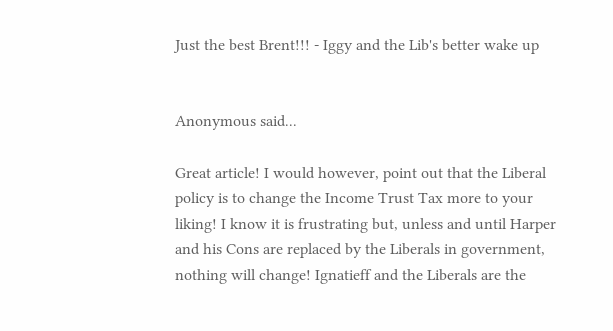Just the best Brent!!! - Iggy and the Lib's better wake up


Anonymous said...

Great article! I would however, point out that the Liberal policy is to change the Income Trust Tax more to your liking! I know it is frustrating but, unless and until Harper and his Cons are replaced by the Liberals in government, nothing will change! Ignatieff and the Liberals are the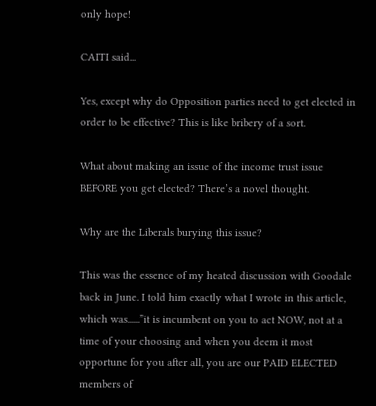only hope!

CAITI said...

Yes, except why do Opposition parties need to get elected in order to be effective? This is like bribery of a sort.

What about making an issue of the income trust issue BEFORE you get elected? There’s a novel thought.

Why are the Liberals burying this issue?

This was the essence of my heated discussion with Goodale back in June. I told him exactly what I wrote in this article, which was......”it is incumbent on you to act NOW, not at a time of your choosing and when you deem it most opportune for you after all, you are our PAID ELECTED members of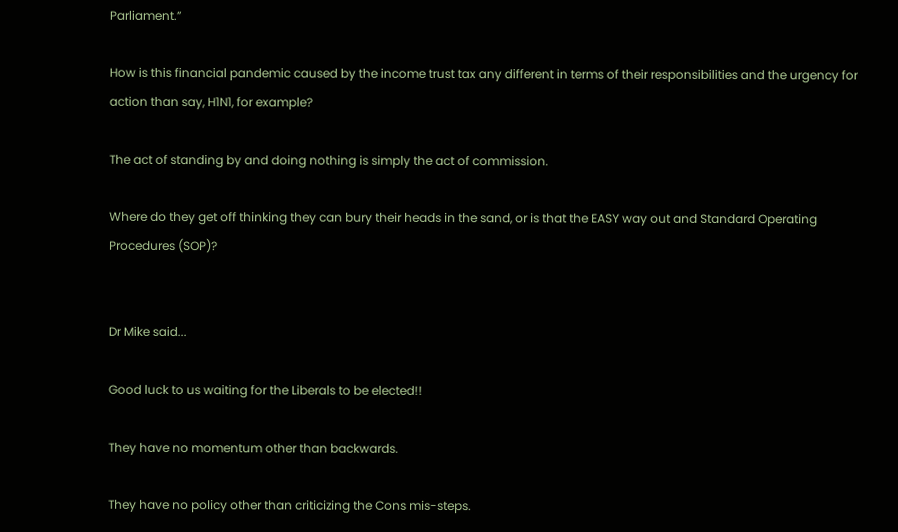Parliament.”

How is this financial pandemic caused by the income trust tax any different in terms of their responsibilities and the urgency for action than say, H1N1, for example?

The act of standing by and doing nothing is simply the act of commission.

Where do they get off thinking they can bury their heads in the sand, or is that the EASY way out and Standard Operating Procedures (SOP)?


Dr Mike said...

Good luck to us waiting for the Liberals to be elected!!

They have no momentum other than backwards.

They have no policy other than criticizing the Cons mis-steps.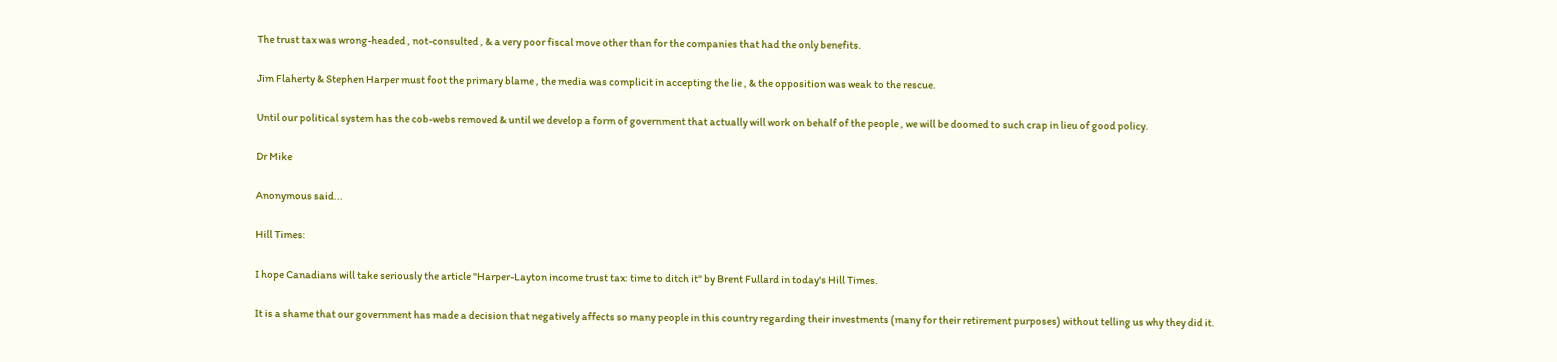The trust tax was wrong-headed , not-consulted , & a very poor fiscal move other than for the companies that had the only benefits.

Jim Flaherty & Stephen Harper must foot the primary blame , the media was complicit in accepting the lie , & the opposition was weak to the rescue.

Until our political system has the cob-webs removed & until we develop a form of government that actually will work on behalf of the people , we will be doomed to such crap in lieu of good policy.

Dr Mike

Anonymous said...

Hill Times:

I hope Canadians will take seriously the article "Harper-Layton income trust tax: time to ditch it" by Brent Fullard in today's Hill Times.

It is a shame that our government has made a decision that negatively affects so many people in this country regarding their investments (many for their retirement purposes) without telling us why they did it.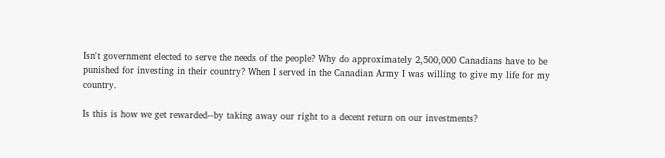Isn't government elected to serve the needs of the people? Why do approximately 2,500,000 Canadians have to be punished for investing in their country? When I served in the Canadian Army I was willing to give my life for my country.

Is this is how we get rewarded--by taking away our right to a decent return on our investments?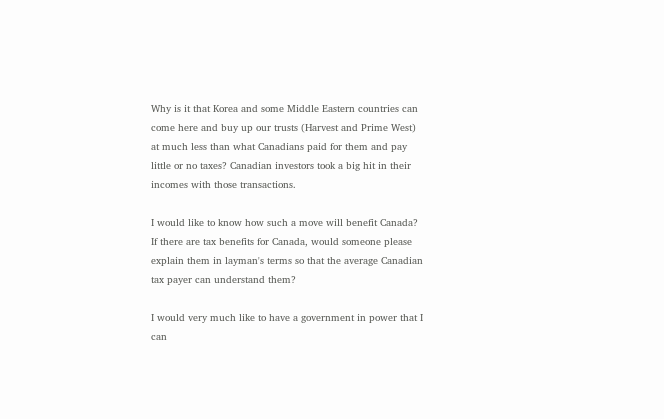Why is it that Korea and some Middle Eastern countries can come here and buy up our trusts (Harvest and Prime West) at much less than what Canadians paid for them and pay little or no taxes? Canadian investors took a big hit in their incomes with those transactions.

I would like to know how such a move will benefit Canada? If there are tax benefits for Canada, would someone please explain them in layman's terms so that the average Canadian tax payer can understand them?

I would very much like to have a government in power that I can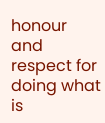honour and respect for doing what is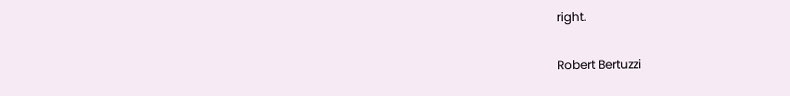right.

Robert Bertuzzi